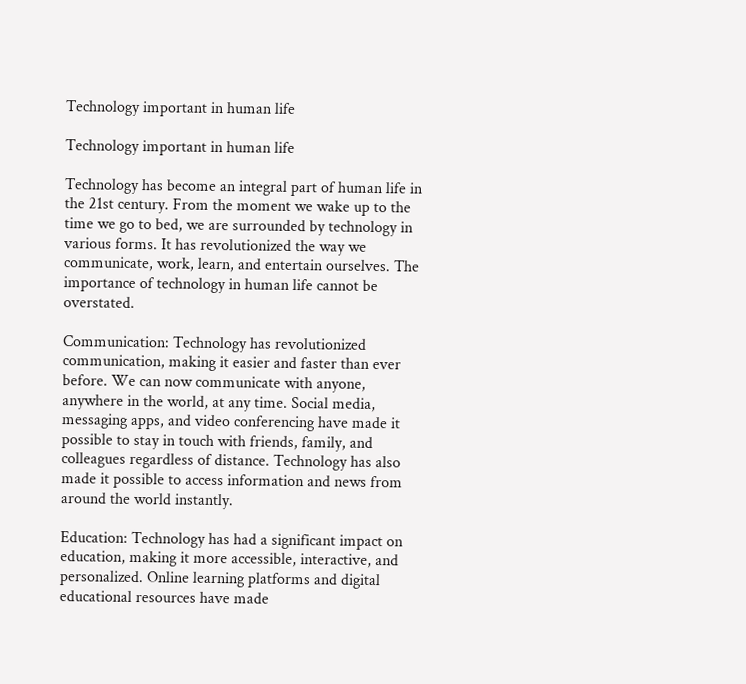Technology important in human life

Technology important in human life

Technology has become an integral part of human life in the 21st century. From the moment we wake up to the time we go to bed, we are surrounded by technology in various forms. It has revolutionized the way we communicate, work, learn, and entertain ourselves. The importance of technology in human life cannot be overstated.

Communication: Technology has revolutionized communication, making it easier and faster than ever before. We can now communicate with anyone, anywhere in the world, at any time. Social media, messaging apps, and video conferencing have made it possible to stay in touch with friends, family, and colleagues regardless of distance. Technology has also made it possible to access information and news from around the world instantly.

Education: Technology has had a significant impact on education, making it more accessible, interactive, and personalized. Online learning platforms and digital educational resources have made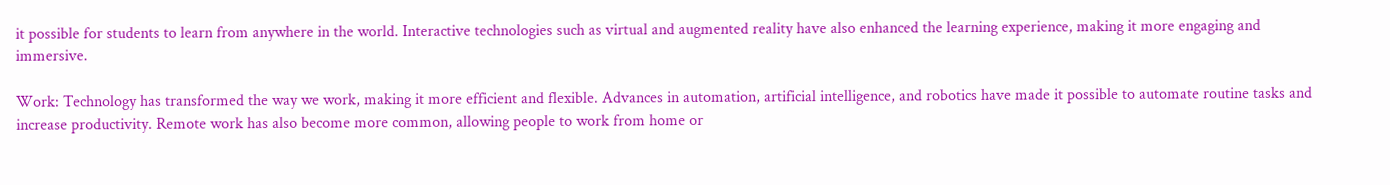it possible for students to learn from anywhere in the world. Interactive technologies such as virtual and augmented reality have also enhanced the learning experience, making it more engaging and immersive.

Work: Technology has transformed the way we work, making it more efficient and flexible. Advances in automation, artificial intelligence, and robotics have made it possible to automate routine tasks and increase productivity. Remote work has also become more common, allowing people to work from home or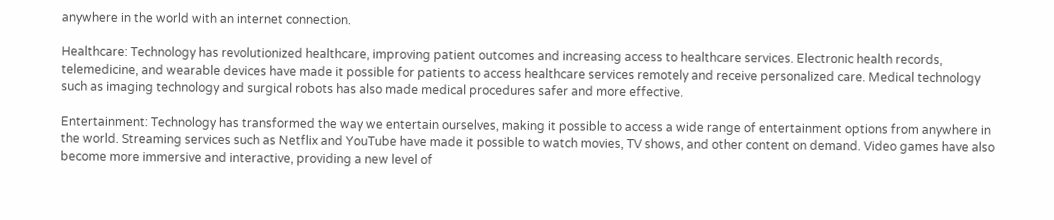anywhere in the world with an internet connection.

Healthcare: Technology has revolutionized healthcare, improving patient outcomes and increasing access to healthcare services. Electronic health records, telemedicine, and wearable devices have made it possible for patients to access healthcare services remotely and receive personalized care. Medical technology such as imaging technology and surgical robots has also made medical procedures safer and more effective.

Entertainment: Technology has transformed the way we entertain ourselves, making it possible to access a wide range of entertainment options from anywhere in the world. Streaming services such as Netflix and YouTube have made it possible to watch movies, TV shows, and other content on demand. Video games have also become more immersive and interactive, providing a new level of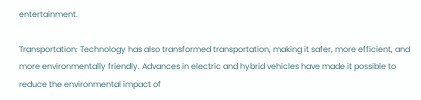entertainment.

Transportation: Technology has also transformed transportation, making it safer, more efficient, and more environmentally friendly. Advances in electric and hybrid vehicles have made it possible to reduce the environmental impact of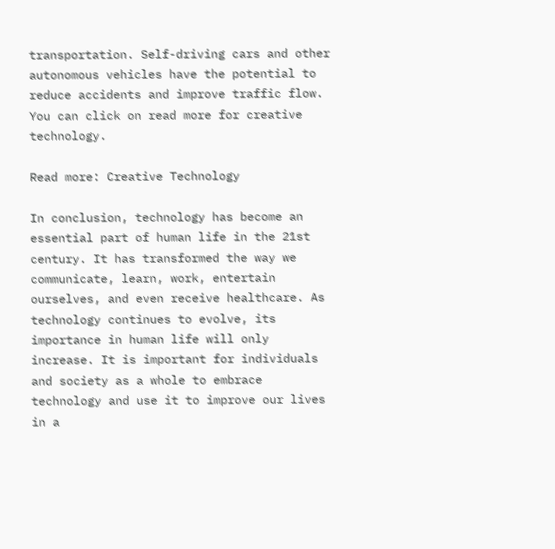transportation. Self-driving cars and other autonomous vehicles have the potential to reduce accidents and improve traffic flow. You can click on read more for creative technology.

Read more: Creative Technology

In conclusion, technology has become an essential part of human life in the 21st century. It has transformed the way we communicate, learn, work, entertain ourselves, and even receive healthcare. As technology continues to evolve, its importance in human life will only increase. It is important for individuals and society as a whole to embrace technology and use it to improve our lives in a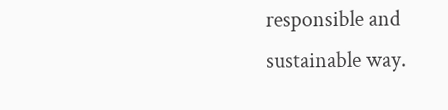responsible and sustainable way.